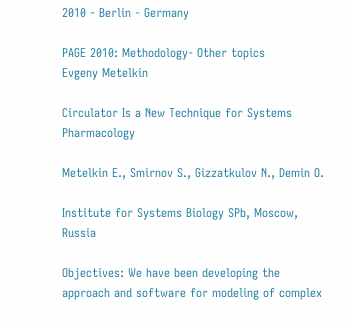2010 - Berlin - Germany

PAGE 2010: Methodology- Other topics
Evgeny Metelkin

Circulator Is a New Technique for Systems Pharmacology

Metelkin E., Smirnov S., Gizzatkulov N., Demin O.

Institute for Systems Biology SPb, Moscow, Russia

Objectives: We have been developing the approach and software for modeling of complex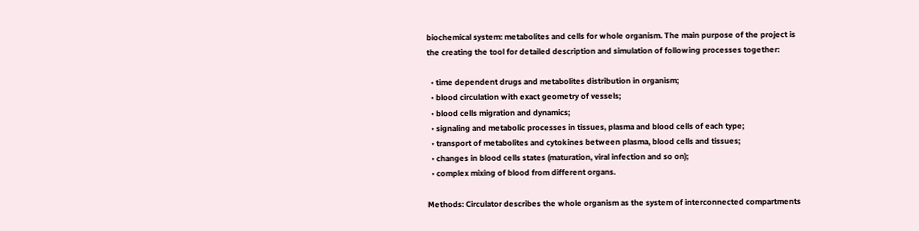biochemical system: metabolites and cells for whole organism. The main purpose of the project is the creating the tool for detailed description and simulation of following processes together:

  • time dependent drugs and metabolites distribution in organism;
  • blood circulation with exact geometry of vessels;
  • blood cells migration and dynamics;
  • signaling and metabolic processes in tissues, plasma and blood cells of each type;
  • transport of metabolites and cytokines between plasma, blood cells and tissues;
  • changes in blood cells states (maturation, viral infection and so on);
  • complex mixing of blood from different organs.

Methods: Circulator describes the whole organism as the system of interconnected compartments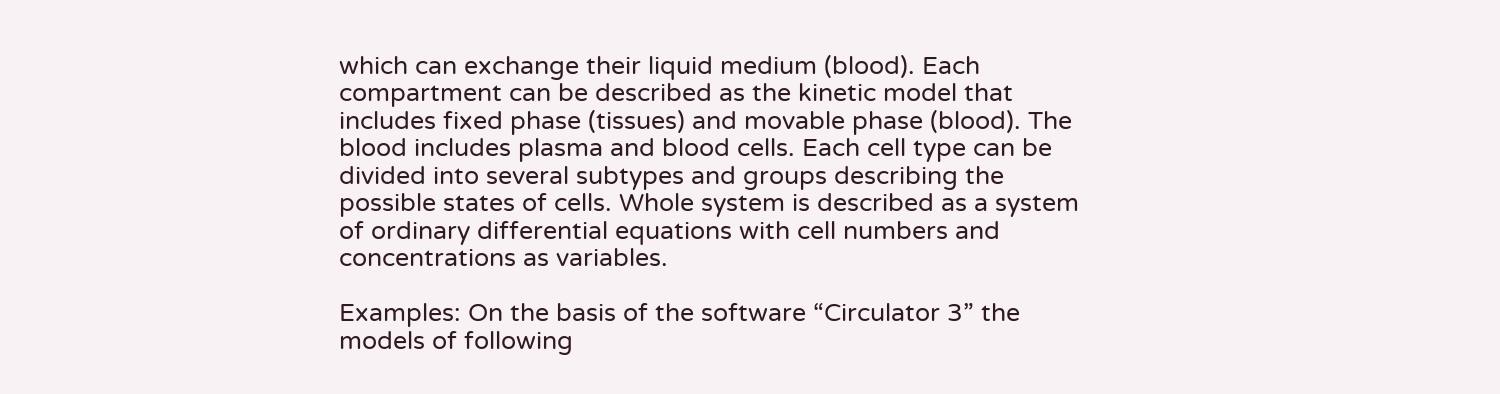which can exchange their liquid medium (blood). Each compartment can be described as the kinetic model that includes fixed phase (tissues) and movable phase (blood). The blood includes plasma and blood cells. Each cell type can be divided into several subtypes and groups describing the possible states of cells. Whole system is described as a system of ordinary differential equations with cell numbers and concentrations as variables.

Examples: On the basis of the software “Circulator 3” the models of following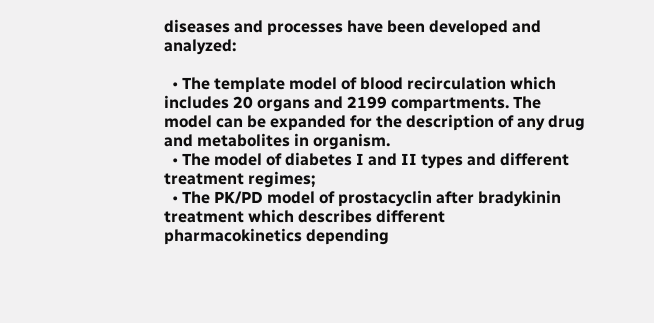diseases and processes have been developed and analyzed:

  • The template model of blood recirculation which includes 20 organs and 2199 compartments. The model can be expanded for the description of any drug and metabolites in organism.
  • The model of diabetes I and II types and different treatment regimes;
  • The PK/PD model of prostacyclin after bradykinin treatment which describes different pharmacokinetics depending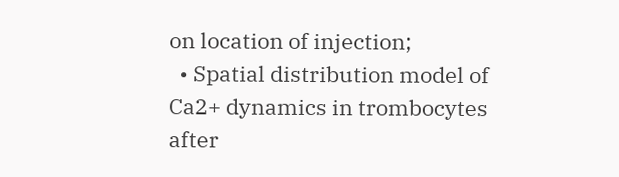on location of injection;
  • Spatial distribution model of Ca2+ dynamics in trombocytes after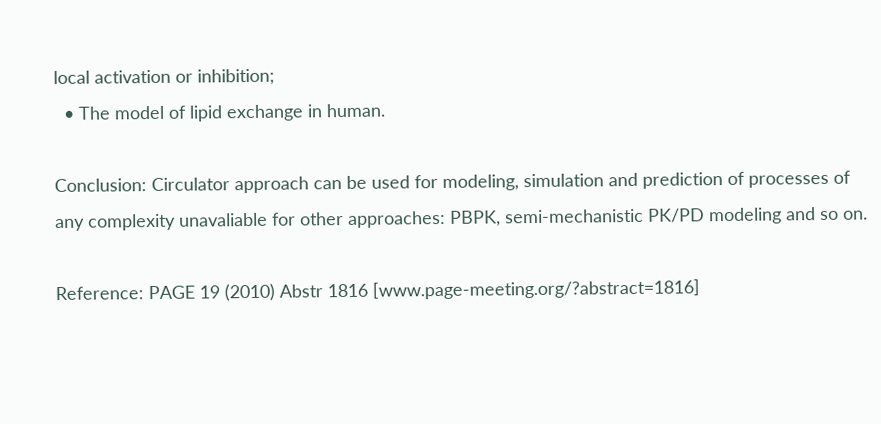local activation or inhibition;
  • The model of lipid exchange in human.

Conclusion: Circulator approach can be used for modeling, simulation and prediction of processes of any complexity unavaliable for other approaches: PBPK, semi-mechanistic PK/PD modeling and so on.

Reference: PAGE 19 (2010) Abstr 1816 [www.page-meeting.org/?abstract=1816]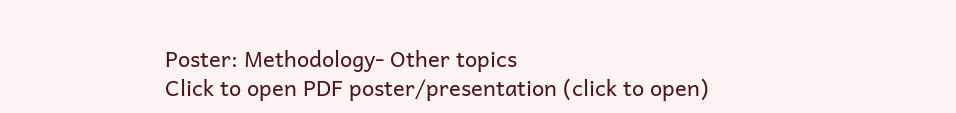Poster: Methodology- Other topics
Click to open PDF poster/presentation (click to open)